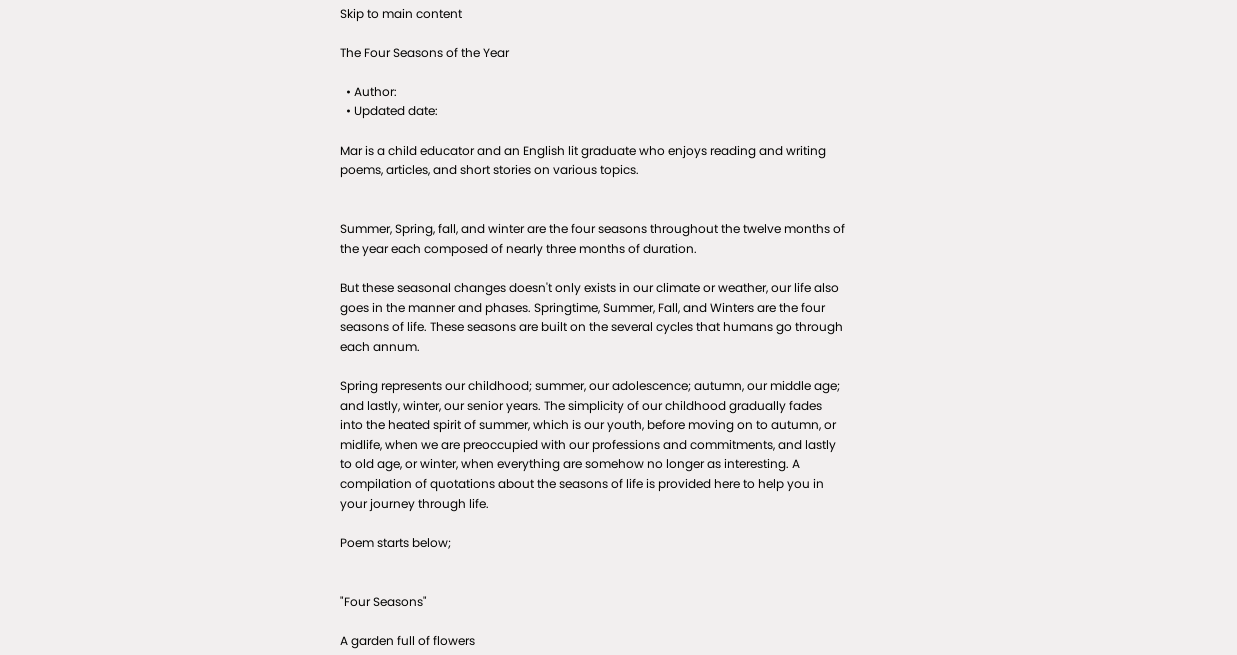Skip to main content

The Four Seasons of the Year

  • Author:
  • Updated date:

Mar is a child educator and an English lit graduate who enjoys reading and writing poems, articles, and short stories on various topics.


Summer, Spring, fall, and winter are the four seasons throughout the twelve months of the year each composed of nearly three months of duration.

But these seasonal changes doesn't only exists in our climate or weather, our life also goes in the manner and phases. Springtime, Summer, Fall, and Winters are the four seasons of life. These seasons are built on the several cycles that humans go through each annum.

Spring represents our childhood; summer, our adolescence; autumn, our middle age; and lastly, winter, our senior years. The simplicity of our childhood gradually fades into the heated spirit of summer, which is our youth, before moving on to autumn, or midlife, when we are preoccupied with our professions and commitments, and lastly to old age, or winter, when everything are somehow no longer as interesting. A compilation of quotations about the seasons of life is provided here to help you in your journey through life.

Poem starts below;


"Four Seasons"

A garden full of flowers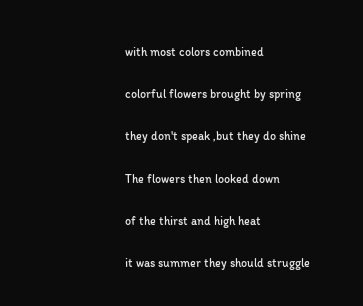with most colors combined

colorful flowers brought by spring

they don't speak ,but they do shine

The flowers then looked down

of the thirst and high heat

it was summer they should struggle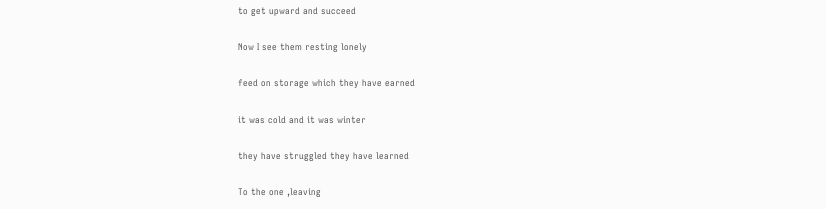to get upward and succeed

Now I see them resting lonely

feed on storage which they have earned

it was cold and it was winter

they have struggled they have learned

To the one ,leaving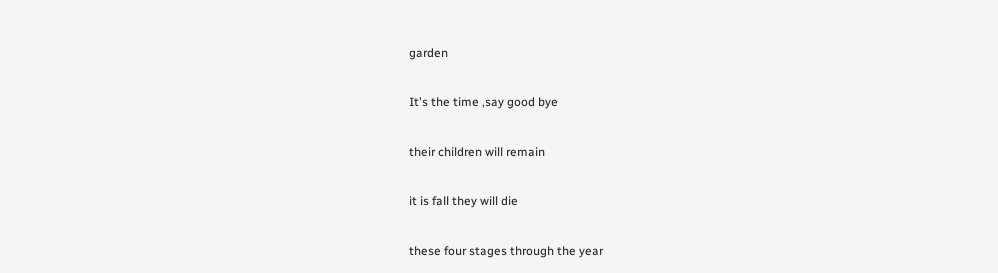garden

It's the time ,say good bye

their children will remain

it is fall they will die

these four stages through the year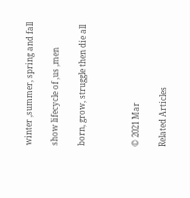winter ,summer, spring and fall

show lifecycle of ,us ,men

born, grow, struggle then die all



© 2021 Mar

Related Articles